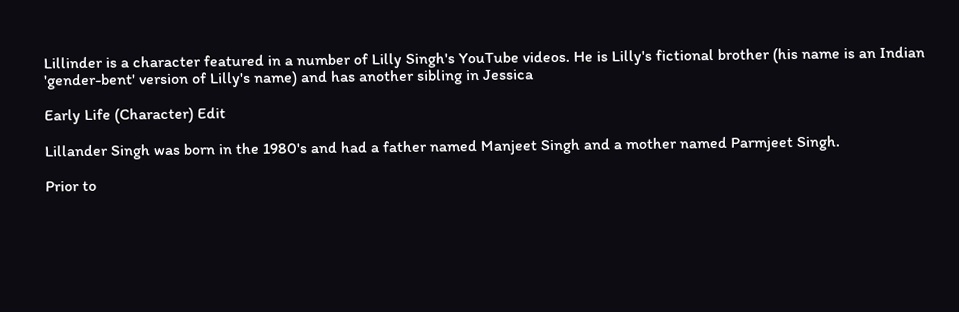Lillinder is a character featured in a number of Lilly Singh's YouTube videos. He is Lilly's fictional brother (his name is an Indian 'gender-bent' version of Lilly's name) and has another sibling in Jessica

Early Life (Character) Edit

Lillander Singh was born in the 1980's and had a father named Manjeet Singh and a mother named Parmjeet Singh.

Prior to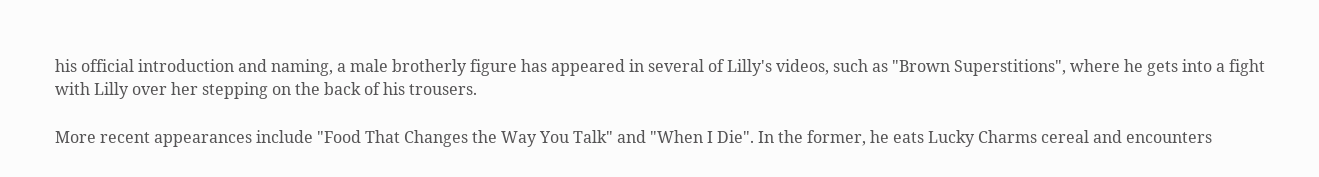his official introduction and naming, a male brotherly figure has appeared in several of Lilly's videos, such as "Brown Superstitions", where he gets into a fight with Lilly over her stepping on the back of his trousers.

More recent appearances include "Food That Changes the Way You Talk" and "When I Die". In the former, he eats Lucky Charms cereal and encounters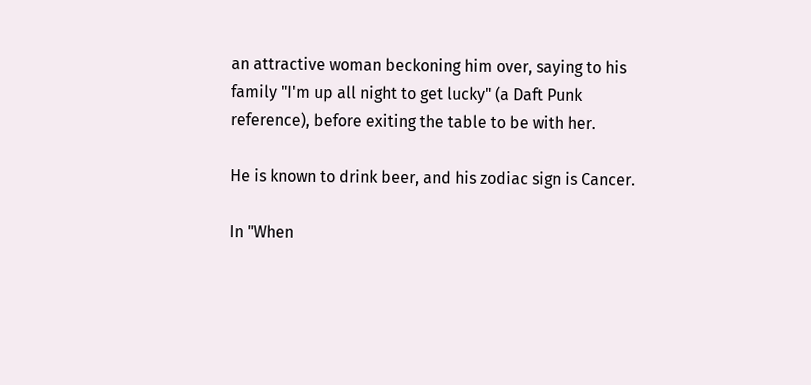an attractive woman beckoning him over, saying to his family "I'm up all night to get lucky" (a Daft Punk reference), before exiting the table to be with her.

He is known to drink beer, and his zodiac sign is Cancer.

In "When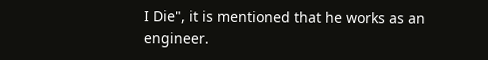I Die", it is mentioned that he works as an engineer.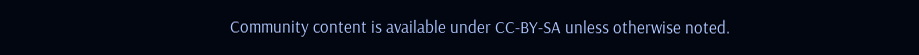Community content is available under CC-BY-SA unless otherwise noted.